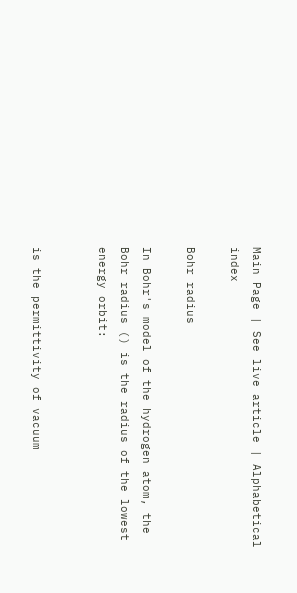Main Page | See live article | Alphabetical index

Bohr radius

In Bohr's model of the hydrogen atom, the Bohr radius () is the radius of the lowest energy orbit:


is the permittivity of vacuum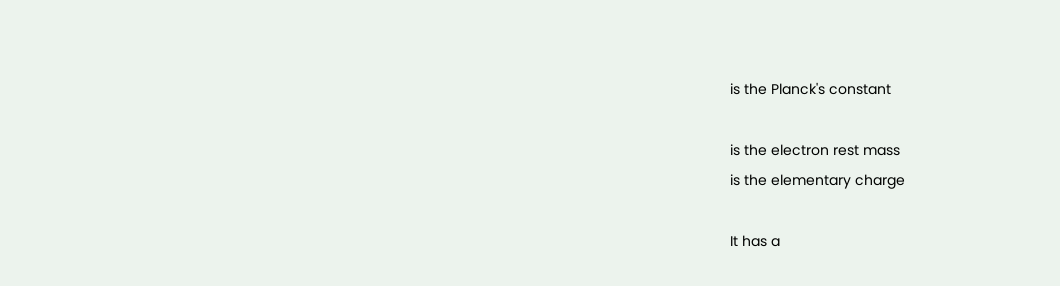is the Planck's constant

is the electron rest mass
is the elementary charge

It has a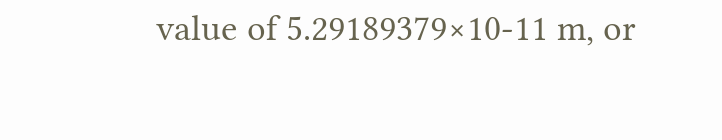value of 5.29189379×10-11 m, or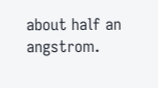about half an angstrom.